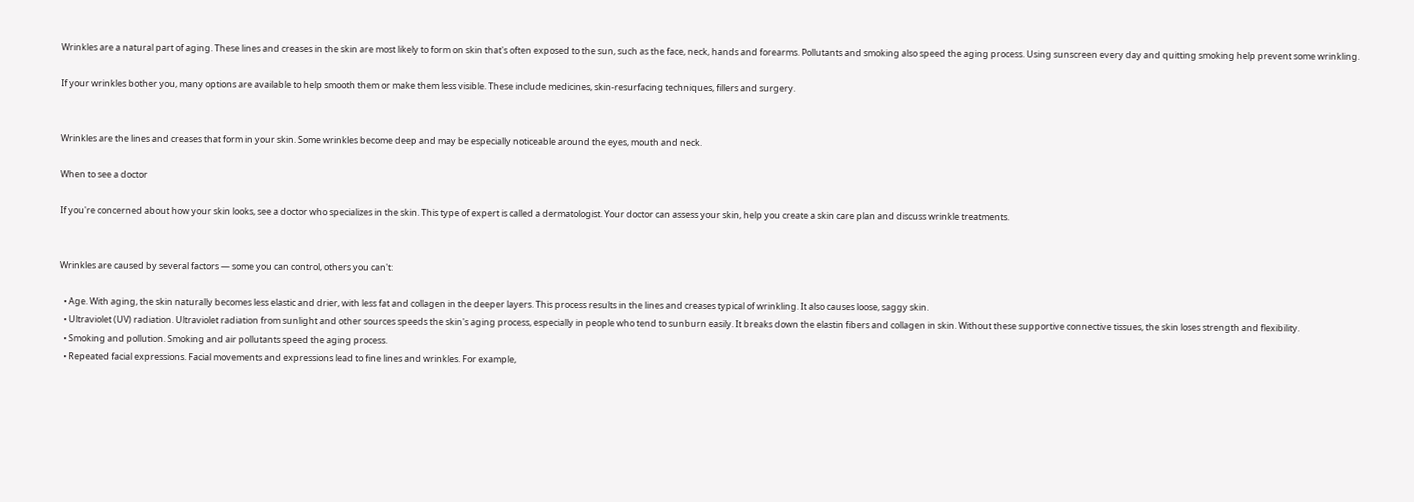Wrinkles are a natural part of aging. These lines and creases in the skin are most likely to form on skin that's often exposed to the sun, such as the face, neck, hands and forearms. Pollutants and smoking also speed the aging process. Using sunscreen every day and quitting smoking help prevent some wrinkling.

If your wrinkles bother you, many options are available to help smooth them or make them less visible. These include medicines, skin-resurfacing techniques, fillers and surgery.


Wrinkles are the lines and creases that form in your skin. Some wrinkles become deep and may be especially noticeable around the eyes, mouth and neck.

When to see a doctor

If you're concerned about how your skin looks, see a doctor who specializes in the skin. This type of expert is called a dermatologist. Your doctor can assess your skin, help you create a skin care plan and discuss wrinkle treatments.


Wrinkles are caused by several factors — some you can control, others you can't:

  • Age. With aging, the skin naturally becomes less elastic and drier, with less fat and collagen in the deeper layers. This process results in the lines and creases typical of wrinkling. It also causes loose, saggy skin.
  • Ultraviolet (UV) radiation. Ultraviolet radiation from sunlight and other sources speeds the skin's aging process, especially in people who tend to sunburn easily. It breaks down the elastin fibers and collagen in skin. Without these supportive connective tissues, the skin loses strength and flexibility.
  • Smoking and pollution. Smoking and air pollutants speed the aging process.
  • Repeated facial expressions. Facial movements and expressions lead to fine lines and wrinkles. For example,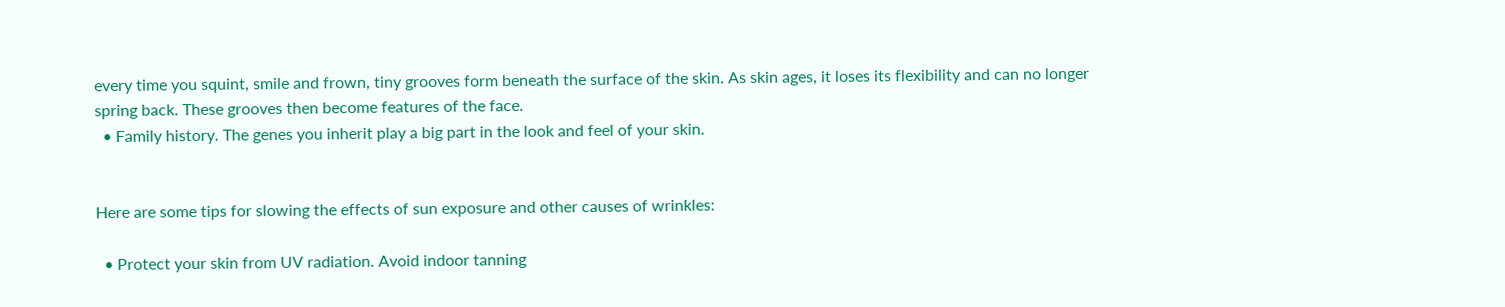every time you squint, smile and frown, tiny grooves form beneath the surface of the skin. As skin ages, it loses its flexibility and can no longer spring back. These grooves then become features of the face.
  • Family history. The genes you inherit play a big part in the look and feel of your skin.


Here are some tips for slowing the effects of sun exposure and other causes of wrinkles:

  • Protect your skin from UV radiation. Avoid indoor tanning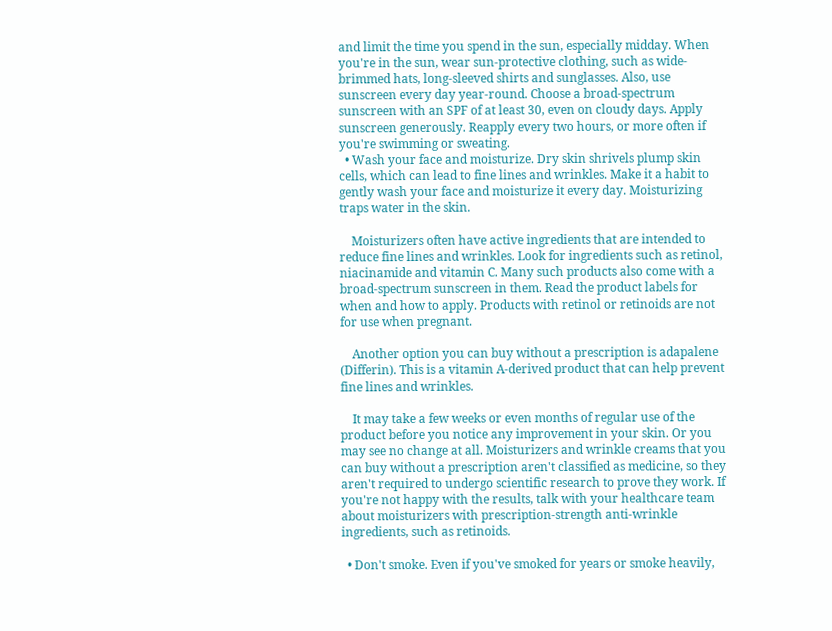and limit the time you spend in the sun, especially midday. When you're in the sun, wear sun-protective clothing, such as wide-brimmed hats, long-sleeved shirts and sunglasses. Also, use sunscreen every day year-round. Choose a broad-spectrum sunscreen with an SPF of at least 30, even on cloudy days. Apply sunscreen generously. Reapply every two hours, or more often if you're swimming or sweating.
  • Wash your face and moisturize. Dry skin shrivels plump skin cells, which can lead to fine lines and wrinkles. Make it a habit to gently wash your face and moisturize it every day. Moisturizing traps water in the skin.

    Moisturizers often have active ingredients that are intended to reduce fine lines and wrinkles. Look for ingredients such as retinol, niacinamide and vitamin C. Many such products also come with a broad-spectrum sunscreen in them. Read the product labels for when and how to apply. Products with retinol or retinoids are not for use when pregnant.

    Another option you can buy without a prescription is adapalene (Differin). This is a vitamin A-derived product that can help prevent fine lines and wrinkles.

    It may take a few weeks or even months of regular use of the product before you notice any improvement in your skin. Or you may see no change at all. Moisturizers and wrinkle creams that you can buy without a prescription aren't classified as medicine, so they aren't required to undergo scientific research to prove they work. If you're not happy with the results, talk with your healthcare team about moisturizers with prescription-strength anti-wrinkle ingredients, such as retinoids.

  • Don't smoke. Even if you've smoked for years or smoke heavily,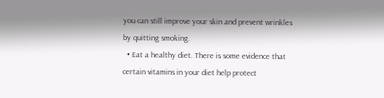you can still improve your skin and prevent wrinkles by quitting smoking.
  • Eat a healthy diet. There is some evidence that certain vitamins in your diet help protect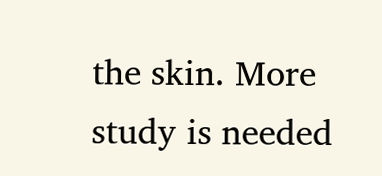the skin. More study is needed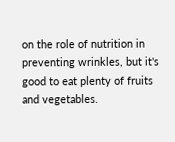on the role of nutrition in preventing wrinkles, but it's good to eat plenty of fruits and vegetables.